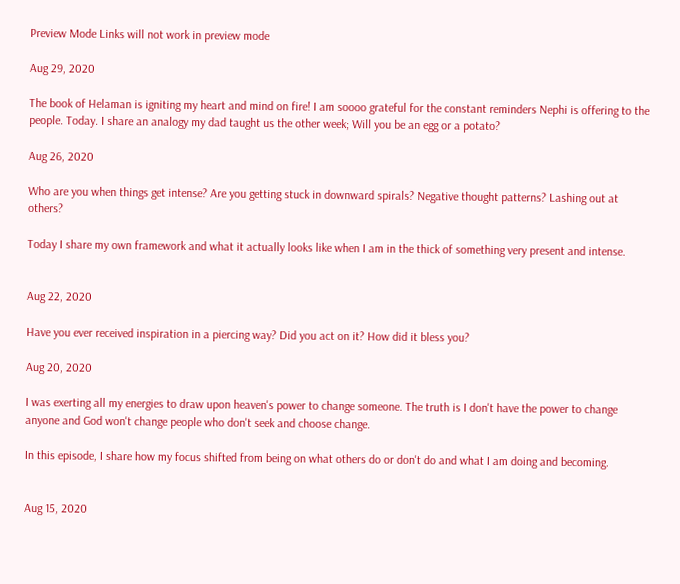Preview Mode Links will not work in preview mode

Aug 29, 2020

The book of Helaman is igniting my heart and mind on fire! I am soooo grateful for the constant reminders Nephi is offering to the people. Today. I share an analogy my dad taught us the other week; Will you be an egg or a potato?

Aug 26, 2020

Who are you when things get intense? Are you getting stuck in downward spirals? Negative thought patterns? Lashing out at others?

Today I share my own framework and what it actually looks like when I am in the thick of something very present and intense.


Aug 22, 2020

Have you ever received inspiration in a piercing way? Did you act on it? How did it bless you?

Aug 20, 2020

I was exerting all my energies to draw upon heaven's power to change someone. The truth is I don't have the power to change anyone and God won't change people who don't seek and choose change.

In this episode, I share how my focus shifted from being on what others do or don't do and what I am doing and becoming.


Aug 15, 2020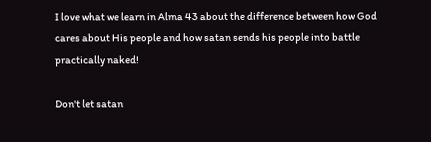I love what we learn in Alma 43 about the difference between how God cares about His people and how satan sends his people into battle practically naked!

Don't let satan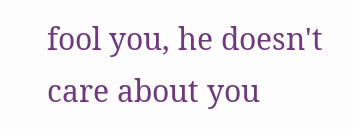fool you, he doesn't care about you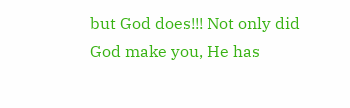but God does!!! Not only did God make you, He has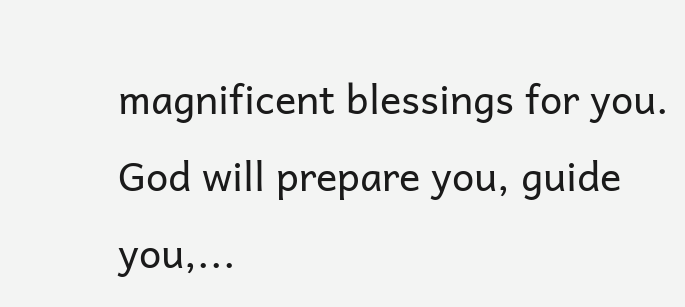magnificent blessings for you. God will prepare you, guide you,...